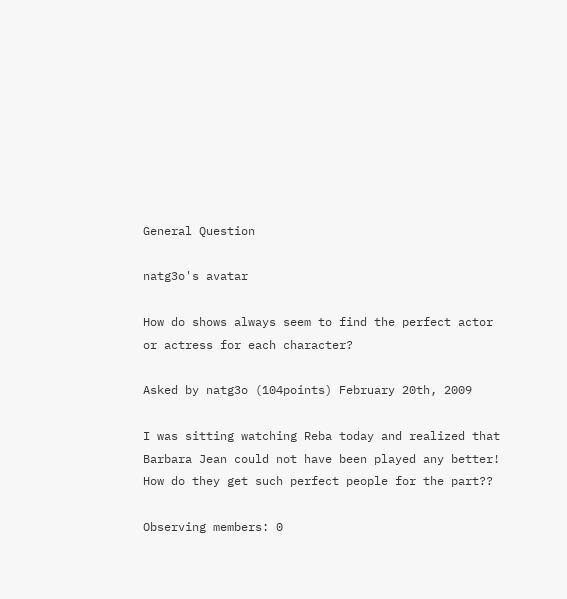General Question

natg3o's avatar

How do shows always seem to find the perfect actor or actress for each character?

Asked by natg3o (104points) February 20th, 2009

I was sitting watching Reba today and realized that Barbara Jean could not have been played any better! How do they get such perfect people for the part??

Observing members: 0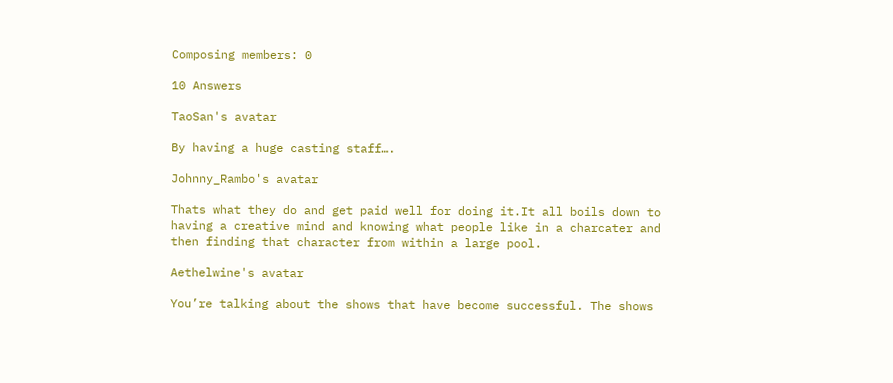Composing members: 0

10 Answers

TaoSan's avatar

By having a huge casting staff….

Johnny_Rambo's avatar

Thats what they do and get paid well for doing it.It all boils down to having a creative mind and knowing what people like in a charcater and then finding that character from within a large pool.

Aethelwine's avatar

You’re talking about the shows that have become successful. The shows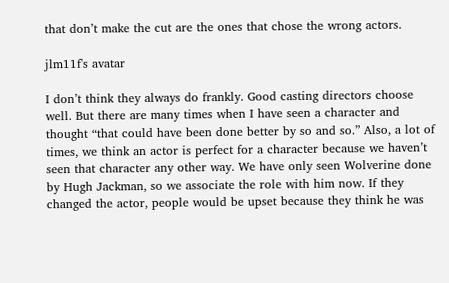that don’t make the cut are the ones that chose the wrong actors.

jlm11f's avatar

I don’t think they always do frankly. Good casting directors choose well. But there are many times when I have seen a character and thought “that could have been done better by so and so.” Also, a lot of times, we think an actor is perfect for a character because we haven’t seen that character any other way. We have only seen Wolverine done by Hugh Jackman, so we associate the role with him now. If they changed the actor, people would be upset because they think he was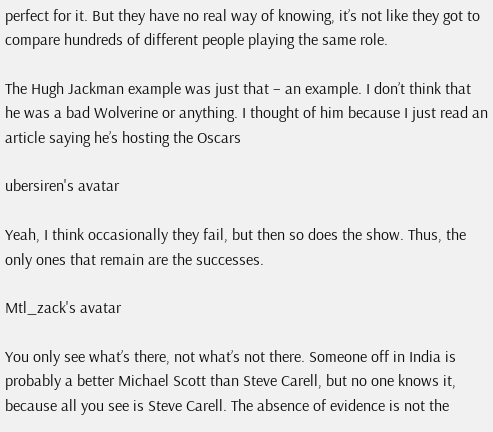perfect for it. But they have no real way of knowing, it’s not like they got to compare hundreds of different people playing the same role.

The Hugh Jackman example was just that – an example. I don’t think that he was a bad Wolverine or anything. I thought of him because I just read an article saying he’s hosting the Oscars

ubersiren's avatar

Yeah, I think occasionally they fail, but then so does the show. Thus, the only ones that remain are the successes.

Mtl_zack's avatar

You only see what’s there, not what’s not there. Someone off in India is probably a better Michael Scott than Steve Carell, but no one knows it, because all you see is Steve Carell. The absence of evidence is not the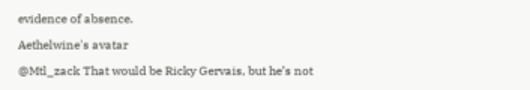evidence of absence.

Aethelwine's avatar

@Mtl_zack That would be Ricky Gervais, but he’s not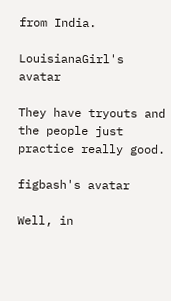from India.

LouisianaGirl's avatar

They have tryouts and the people just practice really good.

figbash's avatar

Well, in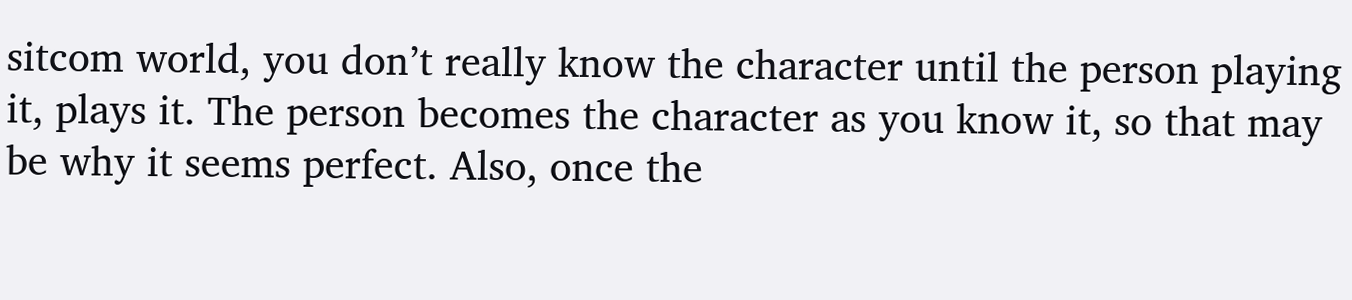sitcom world, you don’t really know the character until the person playing it, plays it. The person becomes the character as you know it, so that may be why it seems perfect. Also, once the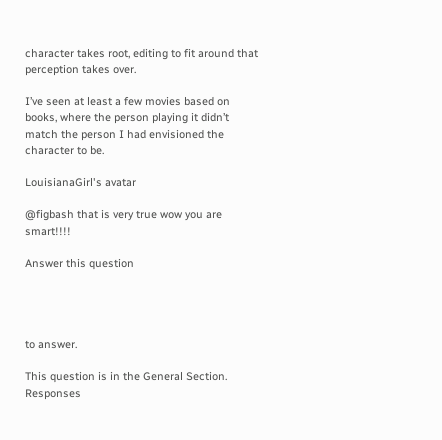character takes root, editing to fit around that perception takes over.

I’ve seen at least a few movies based on books, where the person playing it didn’t match the person I had envisioned the character to be.

LouisianaGirl's avatar

@figbash that is very true wow you are smart!!!!

Answer this question




to answer.

This question is in the General Section. Responses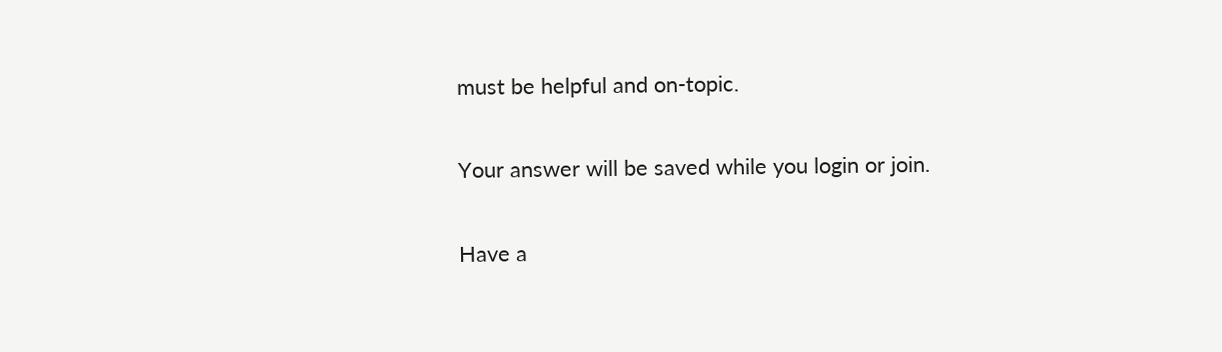must be helpful and on-topic.

Your answer will be saved while you login or join.

Have a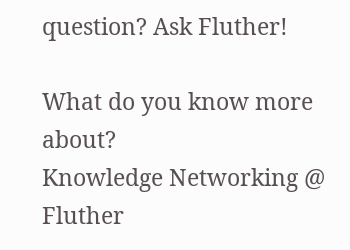question? Ask Fluther!

What do you know more about?
Knowledge Networking @ Fluther